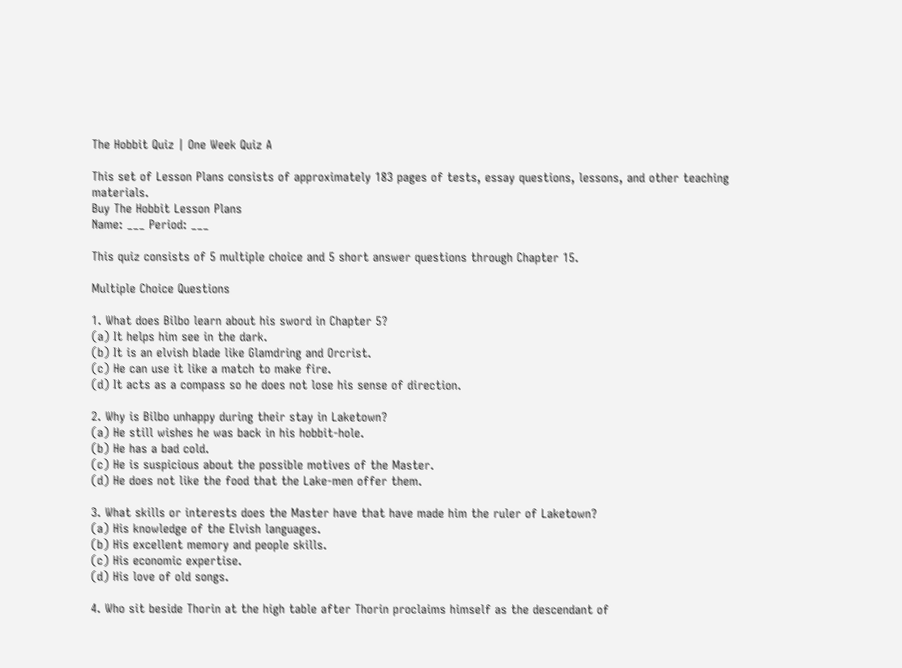The Hobbit Quiz | One Week Quiz A

This set of Lesson Plans consists of approximately 183 pages of tests, essay questions, lessons, and other teaching materials.
Buy The Hobbit Lesson Plans
Name: ___ Period: ___

This quiz consists of 5 multiple choice and 5 short answer questions through Chapter 15.

Multiple Choice Questions

1. What does Bilbo learn about his sword in Chapter 5?
(a) It helps him see in the dark.
(b) It is an elvish blade like Glamdring and Orcrist.
(c) He can use it like a match to make fire.
(d) It acts as a compass so he does not lose his sense of direction.

2. Why is Bilbo unhappy during their stay in Laketown?
(a) He still wishes he was back in his hobbit-hole.
(b) He has a bad cold.
(c) He is suspicious about the possible motives of the Master.
(d) He does not like the food that the Lake-men offer them.

3. What skills or interests does the Master have that have made him the ruler of Laketown?
(a) His knowledge of the Elvish languages.
(b) His excellent memory and people skills.
(c) His economic expertise.
(d) His love of old songs.

4. Who sit beside Thorin at the high table after Thorin proclaims himself as the descendant of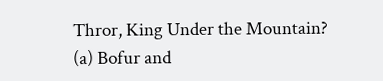Thror, King Under the Mountain?
(a) Bofur and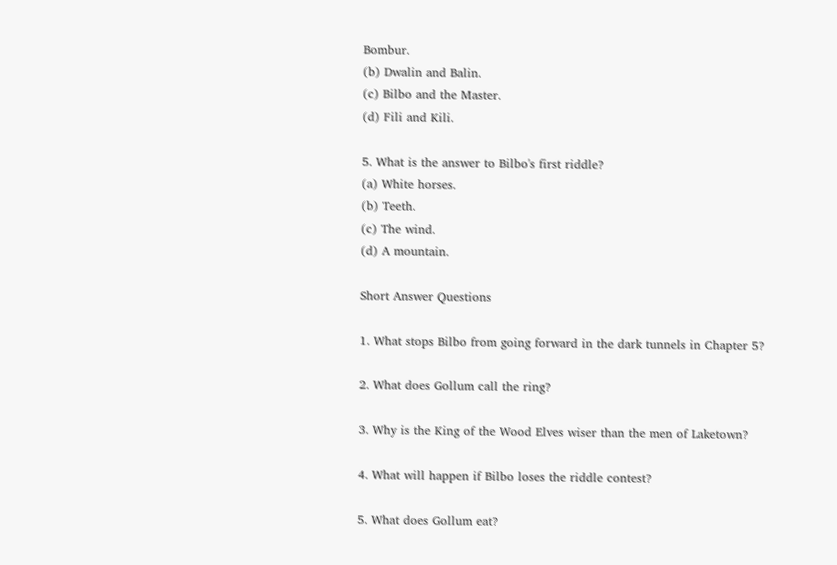Bombur.
(b) Dwalin and Balin.
(c) Bilbo and the Master.
(d) Fili and Kili.

5. What is the answer to Bilbo's first riddle?
(a) White horses.
(b) Teeth.
(c) The wind.
(d) A mountain.

Short Answer Questions

1. What stops Bilbo from going forward in the dark tunnels in Chapter 5?

2. What does Gollum call the ring?

3. Why is the King of the Wood Elves wiser than the men of Laketown?

4. What will happen if Bilbo loses the riddle contest?

5. What does Gollum eat?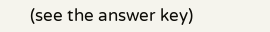(see the answer key)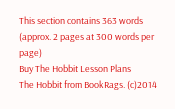This section contains 363 words
(approx. 2 pages at 300 words per page)
Buy The Hobbit Lesson Plans
The Hobbit from BookRags. (c)2014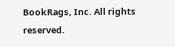BookRags, Inc. All rights reserved.